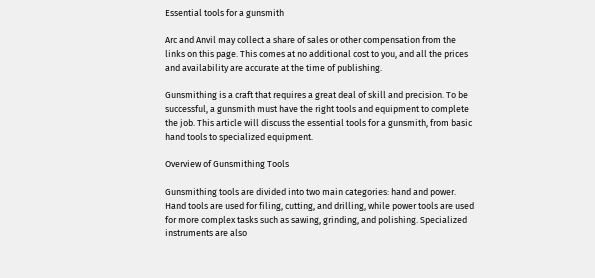Essential tools for a gunsmith

Arc and Anvil may collect a share of sales or other compensation from the links on this page. This comes at no additional cost to you, and all the prices and availability are accurate at the time of publishing.

Gunsmithing is a craft that requires a great deal of skill and precision. To be successful, a gunsmith must have the right tools and equipment to complete the job. This article will discuss the essential tools for a gunsmith, from basic hand tools to specialized equipment.

Overview of Gunsmithing Tools

Gunsmithing tools are divided into two main categories: hand and power. Hand tools are used for filing, cutting, and drilling, while power tools are used for more complex tasks such as sawing, grinding, and polishing. Specialized instruments are also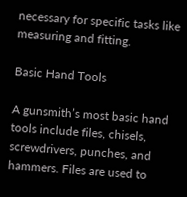necessary for specific tasks like measuring and fitting.

Basic Hand Tools

A gunsmith’s most basic hand tools include files, chisels, screwdrivers, punches, and hammers. Files are used to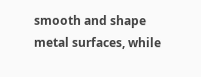smooth and shape metal surfaces, while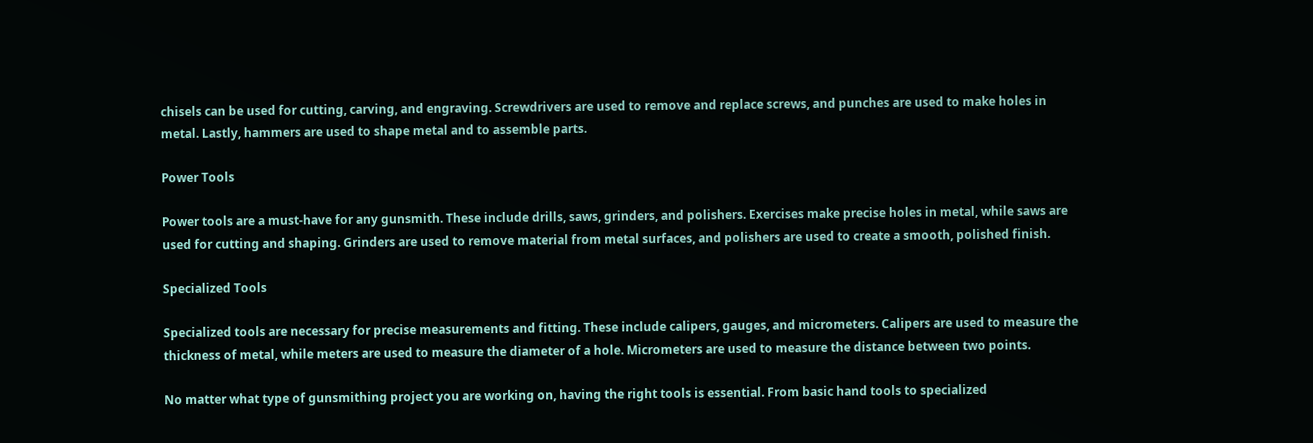chisels can be used for cutting, carving, and engraving. Screwdrivers are used to remove and replace screws, and punches are used to make holes in metal. Lastly, hammers are used to shape metal and to assemble parts.

Power Tools

Power tools are a must-have for any gunsmith. These include drills, saws, grinders, and polishers. Exercises make precise holes in metal, while saws are used for cutting and shaping. Grinders are used to remove material from metal surfaces, and polishers are used to create a smooth, polished finish.

Specialized Tools

Specialized tools are necessary for precise measurements and fitting. These include calipers, gauges, and micrometers. Calipers are used to measure the thickness of metal, while meters are used to measure the diameter of a hole. Micrometers are used to measure the distance between two points.

No matter what type of gunsmithing project you are working on, having the right tools is essential. From basic hand tools to specialized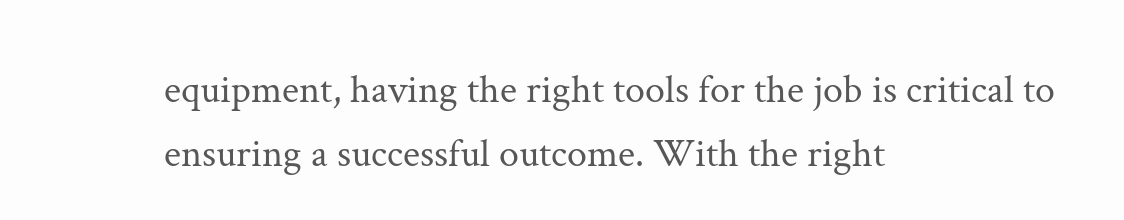equipment, having the right tools for the job is critical to ensuring a successful outcome. With the right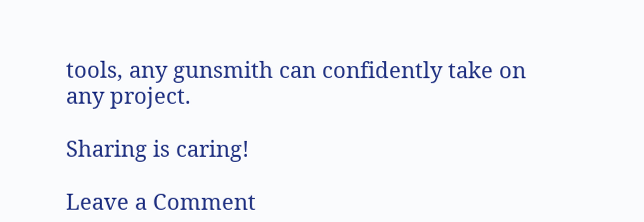tools, any gunsmith can confidently take on any project.

Sharing is caring!

Leave a Comment